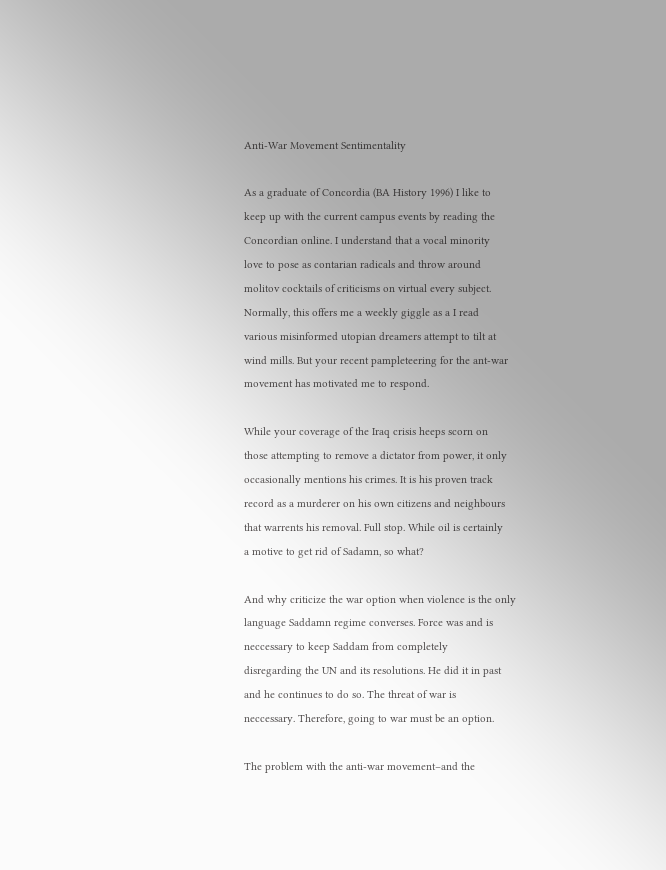Anti-War Movement Sentimentality

As a graduate of Concordia (BA History 1996) I like to
keep up with the current campus events by reading the
Concordian online. I understand that a vocal minority
love to pose as contarian radicals and throw around
molitov cocktails of criticisms on virtual every subject.
Normally, this offers me a weekly giggle as a I read
various misinformed utopian dreamers attempt to tilt at
wind mills. But your recent pampleteering for the ant-war
movement has motivated me to respond.

While your coverage of the Iraq crisis heeps scorn on
those attempting to remove a dictator from power, it only
occasionally mentions his crimes. It is his proven track
record as a murderer on his own citizens and neighbours
that warrents his removal. Full stop. While oil is certainly
a motive to get rid of Sadamn, so what?

And why criticize the war option when violence is the only
language Saddamn regime converses. Force was and is
neccessary to keep Saddam from completely
disregarding the UN and its resolutions. He did it in past
and he continues to do so. The threat of war is
neccessary. Therefore, going to war must be an option.

The problem with the anti-war movement–and the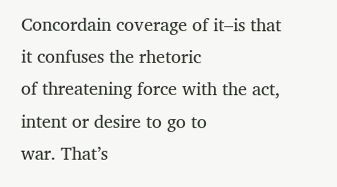Concordain coverage of it–is that it confuses the rhetoric
of threatening force with the act, intent or desire to go to
war. That’s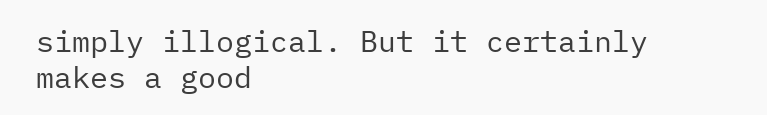simply illogical. But it certainly makes a good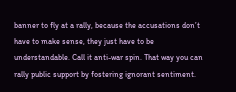banner to fly at a rally, because the accusations don’t
have to make sense, they just have to be
understandable. Call it anti-war spin. That way you can
rally public support by fostering ignorant sentiment.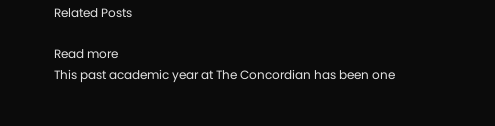Related Posts

Read more
This past academic year at The Concordian has been one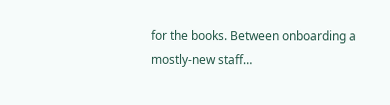for the books. Between onboarding a mostly-new staff…